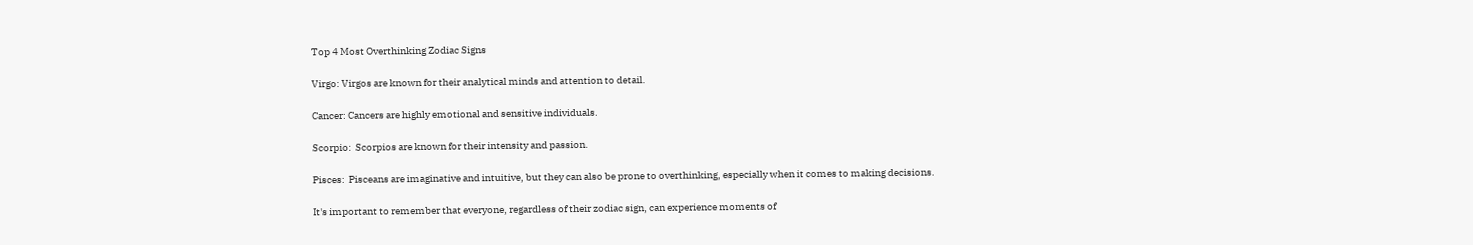Top 4 Most Overthinking Zodiac Signs

Virgo: Virgos are known for their analytical minds and attention to detail.

Cancer: Cancers are highly emotional and sensitive individuals.

Scorpio:  Scorpios are known for their intensity and passion.

Pisces:  Pisceans are imaginative and intuitive, but they can also be prone to overthinking, especially when it comes to making decisions.

It's important to remember that everyone, regardless of their zodiac sign, can experience moments of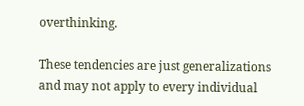overthinking.

These tendencies are just generalizations and may not apply to every individual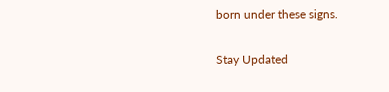born under these signs.

Stay Updated